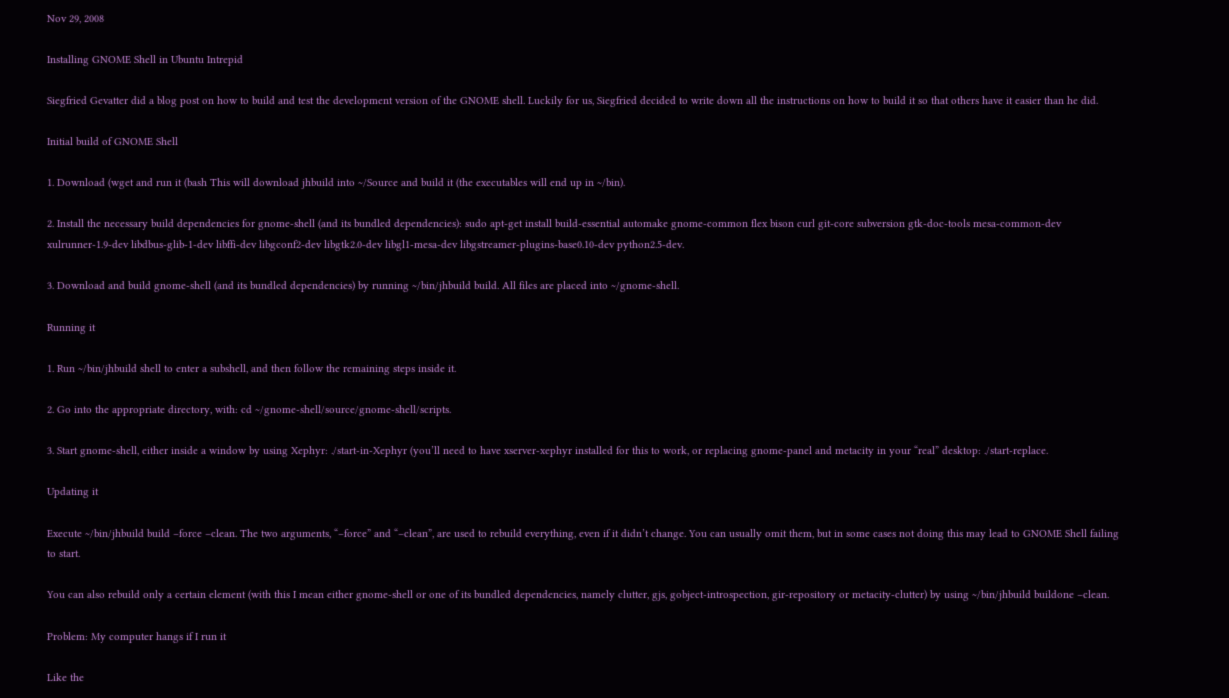Nov 29, 2008

Installing GNOME Shell in Ubuntu Intrepid

Siegfried Gevatter did a blog post on how to build and test the development version of the GNOME shell. Luckily for us, Siegfried decided to write down all the instructions on how to build it so that others have it easier than he did.

Initial build of GNOME Shell

1. Download (wget and run it (bash This will download jhbuild into ~/Source and build it (the executables will end up in ~/bin).

2. Install the necessary build dependencies for gnome-shell (and its bundled dependencies): sudo apt-get install build-essential automake gnome-common flex bison curl git-core subversion gtk-doc-tools mesa-common-dev xulrunner-1.9-dev libdbus-glib-1-dev libffi-dev libgconf2-dev libgtk2.0-dev libgl1-mesa-dev libgstreamer-plugins-base0.10-dev python2.5-dev.

3. Download and build gnome-shell (and its bundled dependencies) by running ~/bin/jhbuild build. All files are placed into ~/gnome-shell.

Running it

1. Run ~/bin/jhbuild shell to enter a subshell, and then follow the remaining steps inside it.

2. Go into the appropriate directory, with: cd ~/gnome-shell/source/gnome-shell/scripts.

3. Start gnome-shell, either inside a window by using Xephyr: ./start-in-Xephyr (you’ll need to have xserver-xephyr installed for this to work, or replacing gnome-panel and metacity in your “real” desktop: ./start-replace.

Updating it

Execute ~/bin/jhbuild build –force –clean. The two arguments, “–force” and “–clean”, are used to rebuild everything, even if it didn’t change. You can usually omit them, but in some cases not doing this may lead to GNOME Shell failing to start.

You can also rebuild only a certain element (with this I mean either gnome-shell or one of its bundled dependencies, namely clutter, gjs, gobject-introspection, gir-repository or metacity-clutter) by using ~/bin/jhbuild buildone –clean.

Problem: My computer hangs if I run it

Like the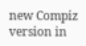new Compiz version in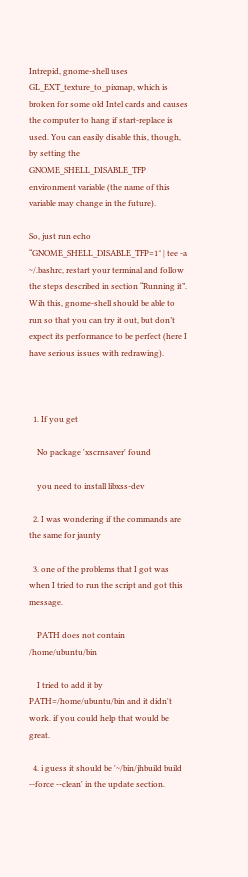Intrepid, gnome-shell uses GL_EXT_texture_to_pixmap, which is broken for some old Intel cards and causes the computer to hang if start-replace is used. You can easily disable this, though, by setting the GNOME_SHELL_DISABLE_TFP environment variable (the name of this variable may change in the future).

So, just run echo “GNOME_SHELL_DISABLE_TFP=1″ | tee -a ~/.bashrc, restart your terminal and follow the steps described in section “Running it”. Wih this, gnome-shell should be able to run so that you can try it out, but don’t expect its performance to be perfect (here I have serious issues with redrawing).



  1. If you get

    No package 'xscrnsaver' found

    you need to install libxss-dev

  2. I was wondering if the commands are the same for jaunty

  3. one of the problems that I got was when I tried to run the script and got this message.

    PATH does not contain /home/ubuntu/bin

    I tried to add it by PATH=/home/ubuntu/bin and it didn't work. if you could help that would be great.

  4. i guess it should be '~/bin/jhbuild build --force --clean' in the update section.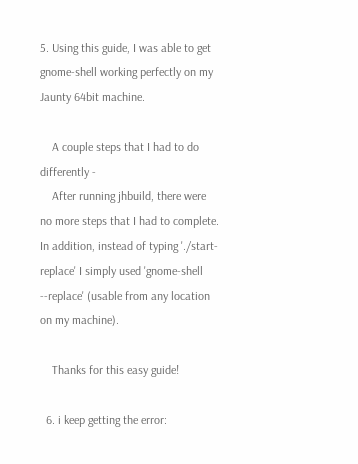5. Using this guide, I was able to get gnome-shell working perfectly on my Jaunty 64bit machine.

    A couple steps that I had to do differently -
    After running jhbuild, there were no more steps that I had to complete. In addition, instead of typing './start-replace' I simply used 'gnome-shell --replace' (usable from any location on my machine).

    Thanks for this easy guide!

  6. i keep getting the error: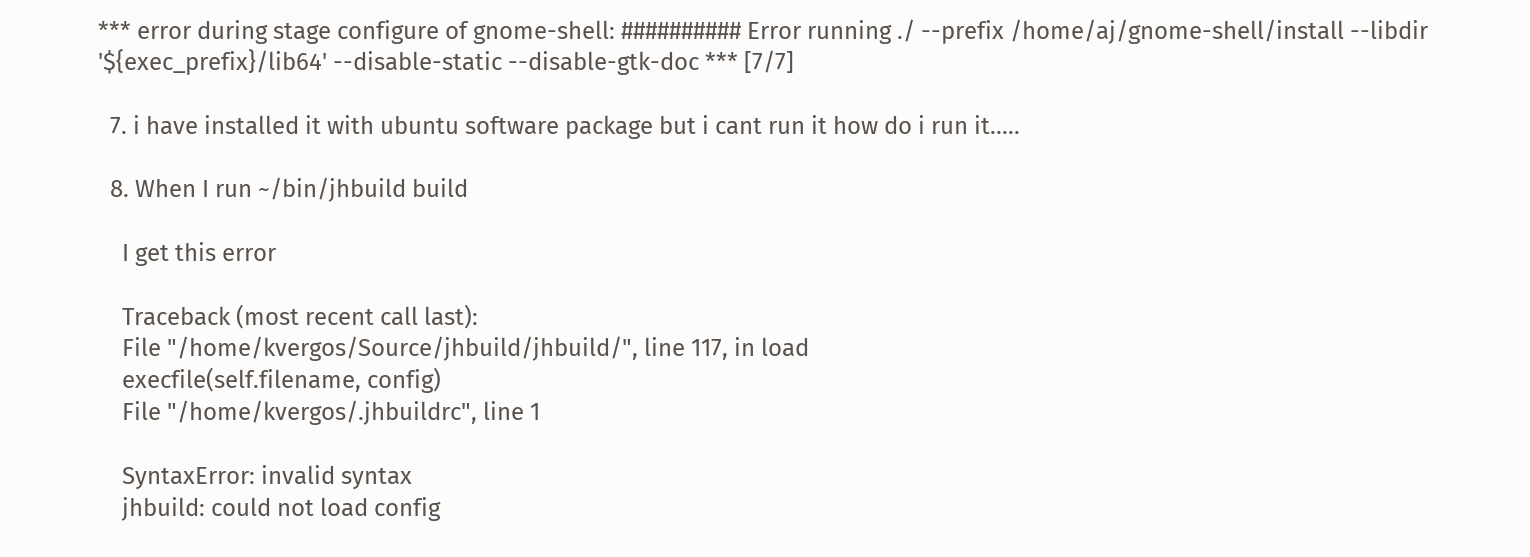*** error during stage configure of gnome-shell: ########## Error running ./ --prefix /home/aj/gnome-shell/install --libdir '${exec_prefix}/lib64' --disable-static --disable-gtk-doc *** [7/7]

  7. i have installed it with ubuntu software package but i cant run it how do i run it.....

  8. When I run ~/bin/jhbuild build

    I get this error

    Traceback (most recent call last):
    File "/home/kvergos/Source/jhbuild/jhbuild/", line 117, in load
    execfile(self.filename, config)
    File "/home/kvergos/.jhbuildrc", line 1

    SyntaxError: invalid syntax
    jhbuild: could not load config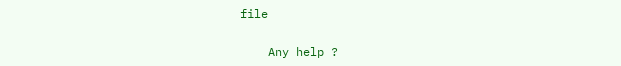file

    Any help ?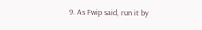9. As Fwip said, run it by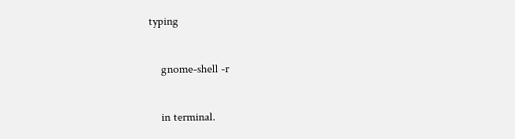typing

    gnome-shell -r

    in terminal.